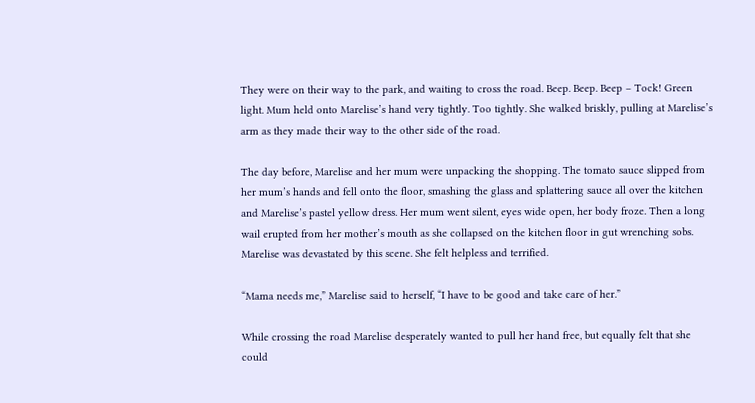They were on their way to the park, and waiting to cross the road. Beep. Beep. Beep – Tock! Green light. Mum held onto Marelise’s hand very tightly. Too tightly. She walked briskly, pulling at Marelise’s arm as they made their way to the other side of the road.

The day before, Marelise and her mum were unpacking the shopping. The tomato sauce slipped from her mum’s hands and fell onto the floor, smashing the glass and splattering sauce all over the kitchen and Marelise’s pastel yellow dress. Her mum went silent, eyes wide open, her body froze. Then a long wail erupted from her mother’s mouth as she collapsed on the kitchen floor in gut wrenching sobs. Marelise was devastated by this scene. She felt helpless and terrified.

“Mama needs me,” Marelise said to herself, “I have to be good and take care of her.”

While crossing the road Marelise desperately wanted to pull her hand free, but equally felt that she could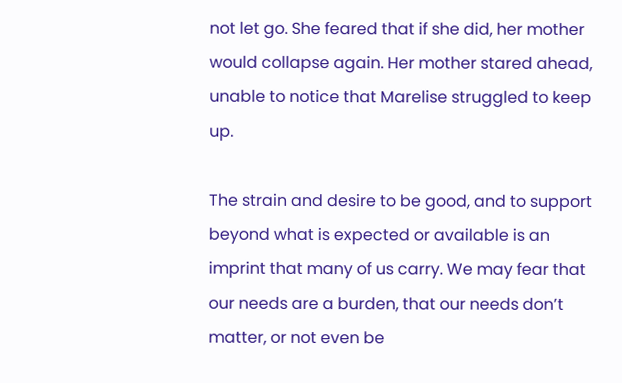not let go. She feared that if she did, her mother would collapse again. Her mother stared ahead, unable to notice that Marelise struggled to keep up.

The strain and desire to be good, and to support beyond what is expected or available is an imprint that many of us carry. We may fear that our needs are a burden, that our needs don’t matter, or not even be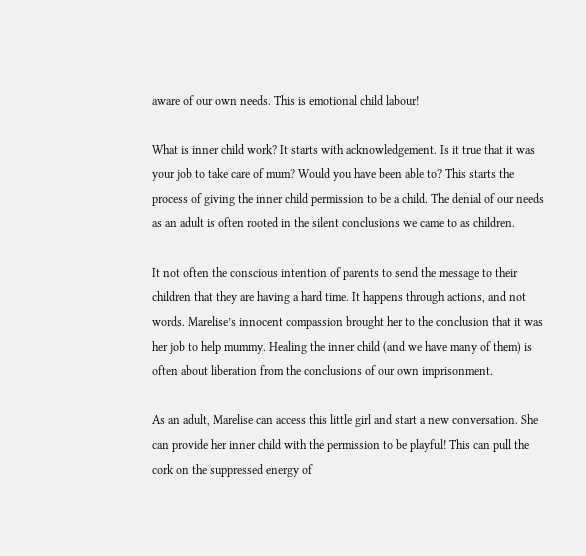aware of our own needs. This is emotional child labour!

What is inner child work? It starts with acknowledgement. Is it true that it was your job to take care of mum? Would you have been able to? This starts the process of giving the inner child permission to be a child. The denial of our needs as an adult is often rooted in the silent conclusions we came to as children.

It not often the conscious intention of parents to send the message to their children that they are having a hard time. It happens through actions, and not words. Marelise’s innocent compassion brought her to the conclusion that it was her job to help mummy. Healing the inner child (and we have many of them) is often about liberation from the conclusions of our own imprisonment.

As an adult, Marelise can access this little girl and start a new conversation. She can provide her inner child with the permission to be playful! This can pull the cork on the suppressed energy of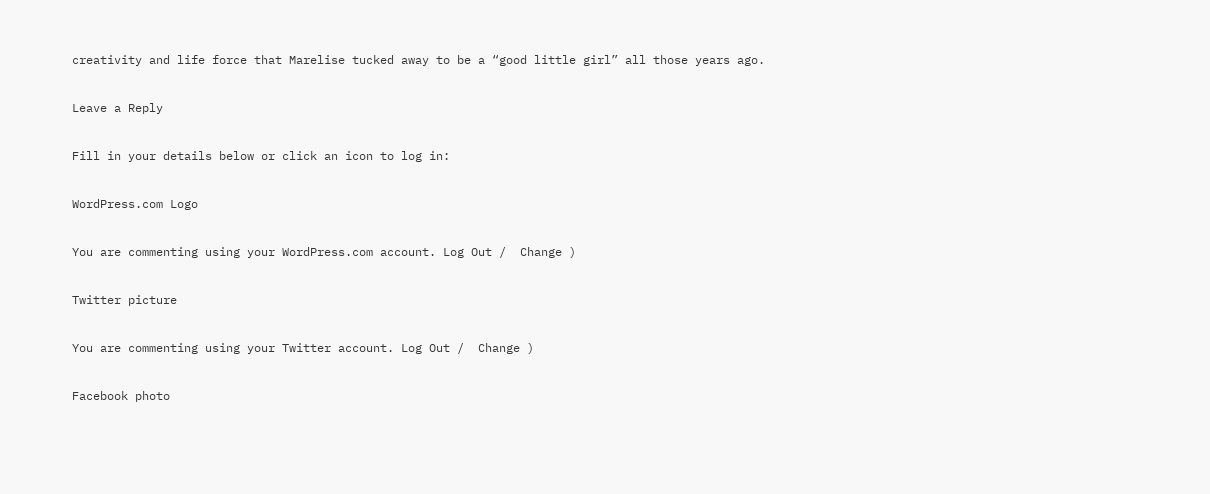creativity and life force that Marelise tucked away to be a “good little girl” all those years ago.

Leave a Reply

Fill in your details below or click an icon to log in:

WordPress.com Logo

You are commenting using your WordPress.com account. Log Out /  Change )

Twitter picture

You are commenting using your Twitter account. Log Out /  Change )

Facebook photo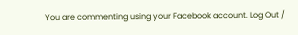You are commenting using your Facebook account. Log Out /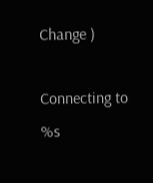Change )

Connecting to %s